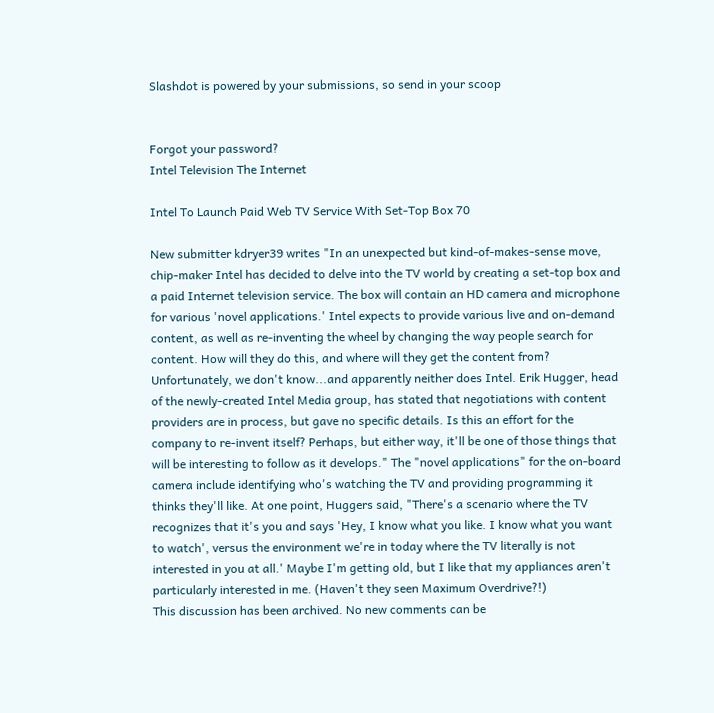Slashdot is powered by your submissions, so send in your scoop


Forgot your password?
Intel Television The Internet

Intel To Launch Paid Web TV Service With Set-Top Box 70

New submitter kdryer39 writes "In an unexpected but kind-of-makes-sense move, chip-maker Intel has decided to delve into the TV world by creating a set-top box and a paid Internet television service. The box will contain an HD camera and microphone for various 'novel applications.' Intel expects to provide various live and on-demand content, as well as re-inventing the wheel by changing the way people search for content. How will they do this, and where will they get the content from? Unfortunately, we don't know...and apparently neither does Intel. Erik Hugger, head of the newly-created Intel Media group, has stated that negotiations with content providers are in process, but gave no specific details. Is this an effort for the company to re-invent itself? Perhaps, but either way, it'll be one of those things that will be interesting to follow as it develops." The "novel applications" for the on-board camera include identifying who's watching the TV and providing programming it thinks they'll like. At one point, Huggers said, "There's a scenario where the TV recognizes that it's you and says 'Hey, I know what you like. I know what you want to watch', versus the environment we're in today where the TV literally is not interested in you at all.' Maybe I'm getting old, but I like that my appliances aren't particularly interested in me. (Haven't they seen Maximum Overdrive?!)
This discussion has been archived. No new comments can be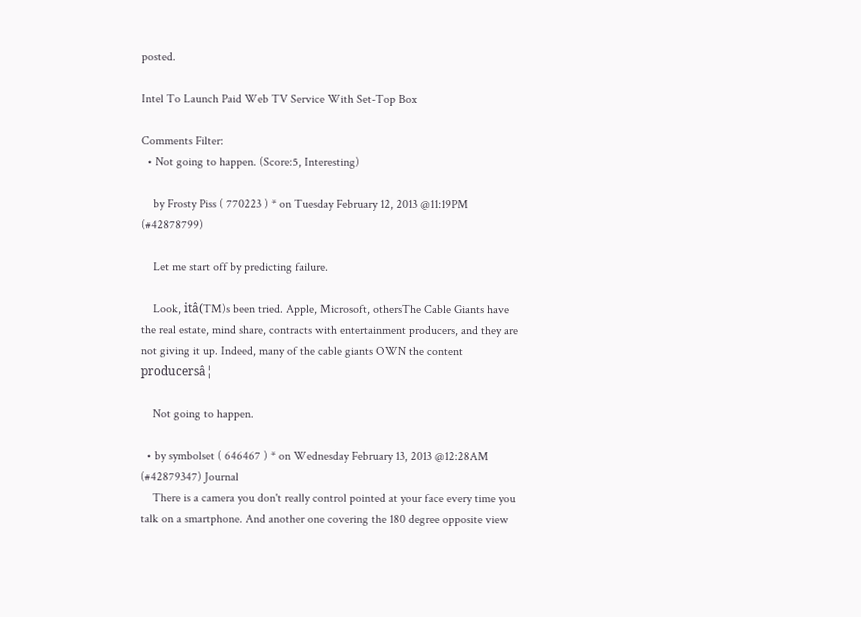posted.

Intel To Launch Paid Web TV Service With Set-Top Box

Comments Filter:
  • Not going to happen. (Score:5, Interesting)

    by Frosty Piss ( 770223 ) * on Tuesday February 12, 2013 @11:19PM (#42878799)

    Let me start off by predicting failure.

    Look, itâ(TM)s been tried. Apple, Microsoft, othersThe Cable Giants have the real estate, mind share, contracts with entertainment producers, and they are not giving it up. Indeed, many of the cable giants OWN the content producersâ¦

    Not going to happen.

  • by symbolset ( 646467 ) * on Wednesday February 13, 2013 @12:28AM (#42879347) Journal
    There is a camera you don't really control pointed at your face every time you talk on a smartphone. And another one covering the 180 degree opposite view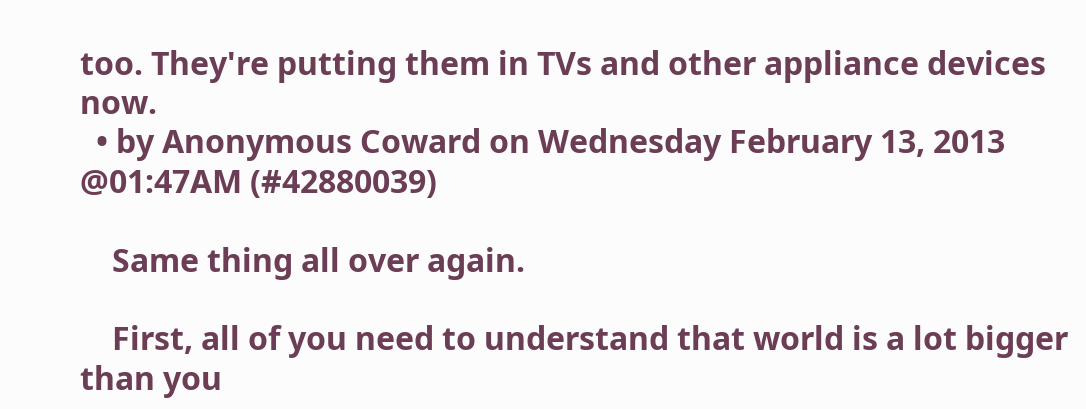too. They're putting them in TVs and other appliance devices now.
  • by Anonymous Coward on Wednesday February 13, 2013 @01:47AM (#42880039)

    Same thing all over again.

    First, all of you need to understand that world is a lot bigger than you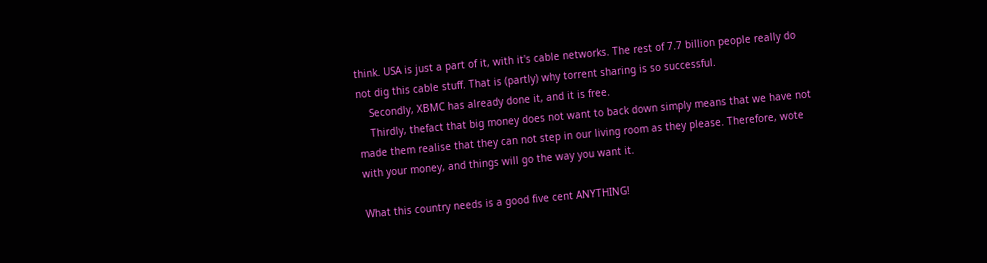think. USA is just a part of it, with it's cable networks. The rest of 7.7 billion people really do not dig this cable stuff. That is (partly) why torrent sharing is so successful.
    Secondly, XBMC has already done it, and it is free.
    Thirdly, thefact that big money does not want to back down simply means that we have not made them realise that they can not step in our living room as they please. Therefore, wote with your money, and things will go the way you want it.

What this country needs is a good five cent ANYTHING!